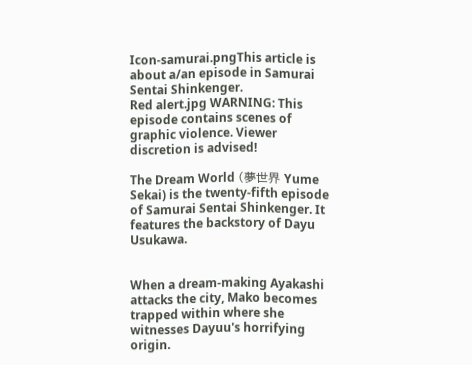Icon-samurai.pngThis article is about a/an episode in Samurai Sentai Shinkenger.
Red alert.jpg WARNING: This episode contains scenes of graphic violence. Viewer discretion is advised!

The Dream World (夢世界 Yume Sekai) is the twenty-fifth episode of Samurai Sentai Shinkenger. It features the backstory of Dayu Usukawa.


When a dream-making Ayakashi attacks the city, Mako becomes trapped within where she witnesses Dayuu's horrifying origin.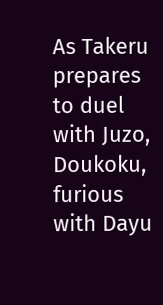As Takeru prepares to duel with Juzo, Doukoku, furious with Dayu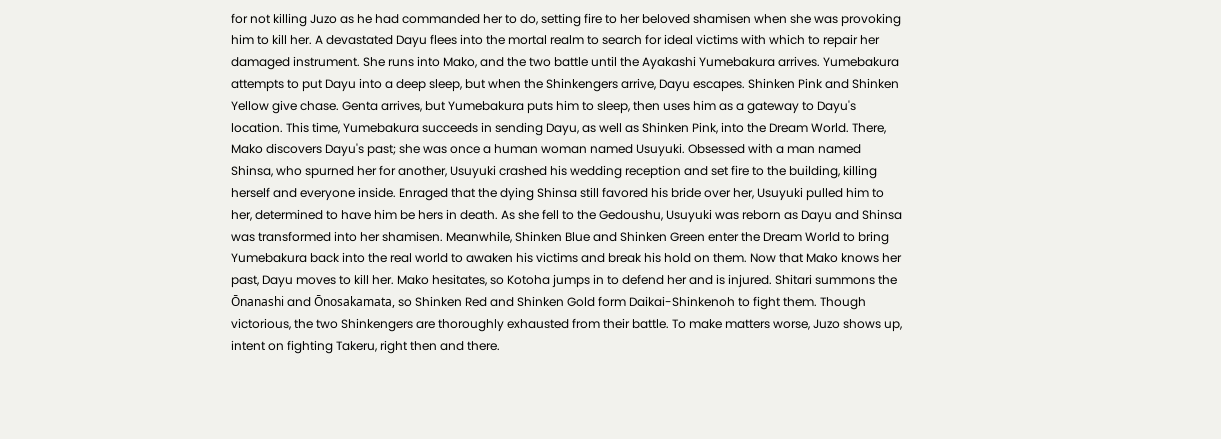for not killing Juzo as he had commanded her to do, setting fire to her beloved shamisen when she was provoking him to kill her. A devastated Dayu flees into the mortal realm to search for ideal victims with which to repair her damaged instrument. She runs into Mako, and the two battle until the Ayakashi Yumebakura arrives. Yumebakura attempts to put Dayu into a deep sleep, but when the Shinkengers arrive, Dayu escapes. Shinken Pink and Shinken Yellow give chase. Genta arrives, but Yumebakura puts him to sleep, then uses him as a gateway to Dayu's location. This time, Yumebakura succeeds in sending Dayu, as well as Shinken Pink, into the Dream World. There, Mako discovers Dayu's past; she was once a human woman named Usuyuki. Obsessed with a man named Shinsa, who spurned her for another, Usuyuki crashed his wedding reception and set fire to the building, killing herself and everyone inside. Enraged that the dying Shinsa still favored his bride over her, Usuyuki pulled him to her, determined to have him be hers in death. As she fell to the Gedoushu, Usuyuki was reborn as Dayu and Shinsa was transformed into her shamisen. Meanwhile, Shinken Blue and Shinken Green enter the Dream World to bring Yumebakura back into the real world to awaken his victims and break his hold on them. Now that Mako knows her past, Dayu moves to kill her. Mako hesitates, so Kotoha jumps in to defend her and is injured. Shitari summons the Ōnanashi and Ōnosakamata, so Shinken Red and Shinken Gold form Daikai-Shinkenoh to fight them. Though victorious, the two Shinkengers are thoroughly exhausted from their battle. To make matters worse, Juzo shows up, intent on fighting Takeru, right then and there.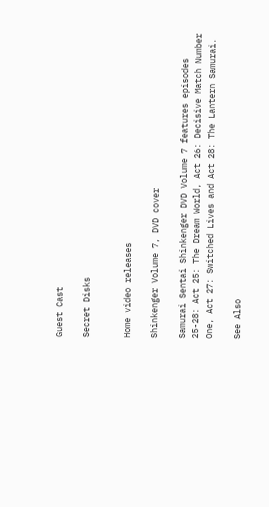Guest Cast

Secret Disks


Home video releases

Shinkenger Volume 7, DVD cover

Samurai Sentai Shinkenger DVD Volume 7 features episodes 25-28: Act 25: The Dream World, Act 26: Decisive Match Number One, Act 27: Switched Lives and Act 28: The Lantern Samurai.

See Also